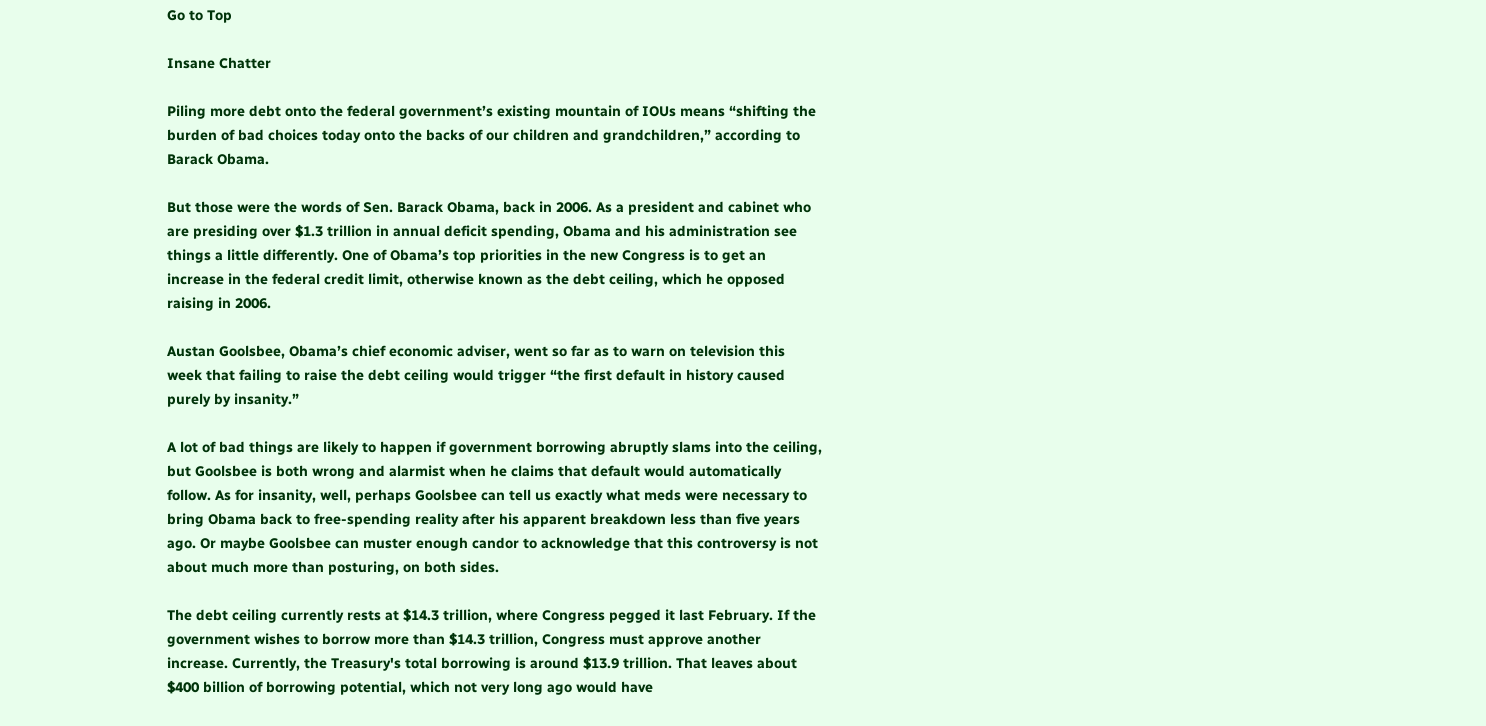Go to Top

Insane Chatter

Piling more debt onto the federal government’s existing mountain of IOUs means “shifting the burden of bad choices today onto the backs of our children and grandchildren,” according to Barack Obama.

But those were the words of Sen. Barack Obama, back in 2006. As a president and cabinet who are presiding over $1.3 trillion in annual deficit spending, Obama and his administration see things a little differently. One of Obama’s top priorities in the new Congress is to get an increase in the federal credit limit, otherwise known as the debt ceiling, which he opposed raising in 2006.

Austan Goolsbee, Obama’s chief economic adviser, went so far as to warn on television this week that failing to raise the debt ceiling would trigger “the first default in history caused purely by insanity.”

A lot of bad things are likely to happen if government borrowing abruptly slams into the ceiling, but Goolsbee is both wrong and alarmist when he claims that default would automatically follow. As for insanity, well, perhaps Goolsbee can tell us exactly what meds were necessary to bring Obama back to free-spending reality after his apparent breakdown less than five years ago. Or maybe Goolsbee can muster enough candor to acknowledge that this controversy is not about much more than posturing, on both sides.

The debt ceiling currently rests at $14.3 trillion, where Congress pegged it last February. If the government wishes to borrow more than $14.3 trillion, Congress must approve another increase. Currently, the Treasury's total borrowing is around $13.9 trillion. That leaves about $400 billion of borrowing potential, which not very long ago would have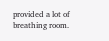provided a lot of breathing room.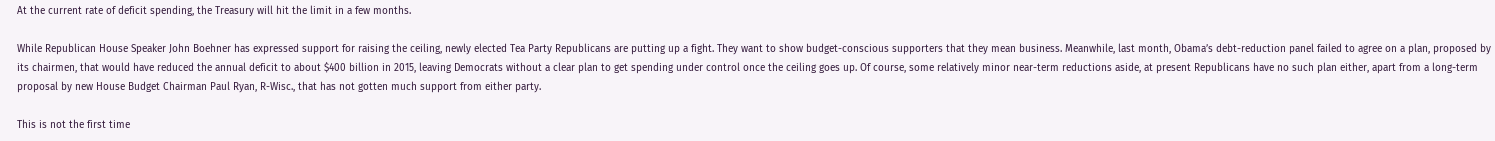At the current rate of deficit spending, the Treasury will hit the limit in a few months.

While Republican House Speaker John Boehner has expressed support for raising the ceiling, newly elected Tea Party Republicans are putting up a fight. They want to show budget-conscious supporters that they mean business. Meanwhile, last month, Obama’s debt-reduction panel failed to agree on a plan, proposed by its chairmen, that would have reduced the annual deficit to about $400 billion in 2015, leaving Democrats without a clear plan to get spending under control once the ceiling goes up. Of course, some relatively minor near-term reductions aside, at present Republicans have no such plan either, apart from a long-term proposal by new House Budget Chairman Paul Ryan, R-Wisc., that has not gotten much support from either party.

This is not the first time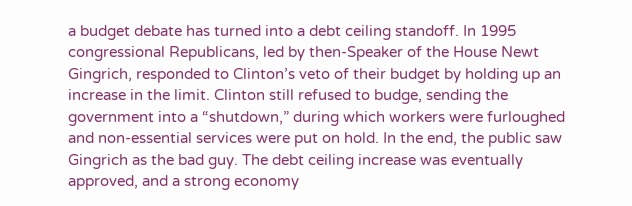a budget debate has turned into a debt ceiling standoff. In 1995 congressional Republicans, led by then-Speaker of the House Newt Gingrich, responded to Clinton’s veto of their budget by holding up an increase in the limit. Clinton still refused to budge, sending the government into a “shutdown,” during which workers were furloughed and non-essential services were put on hold. In the end, the public saw Gingrich as the bad guy. The debt ceiling increase was eventually approved, and a strong economy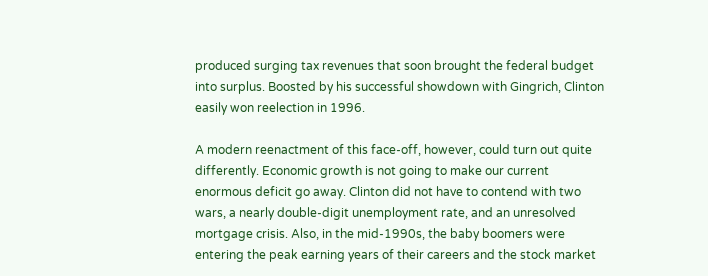produced surging tax revenues that soon brought the federal budget into surplus. Boosted by his successful showdown with Gingrich, Clinton easily won reelection in 1996.

A modern reenactment of this face-off, however, could turn out quite differently. Economic growth is not going to make our current enormous deficit go away. Clinton did not have to contend with two wars, a nearly double-digit unemployment rate, and an unresolved mortgage crisis. Also, in the mid-1990s, the baby boomers were entering the peak earning years of their careers and the stock market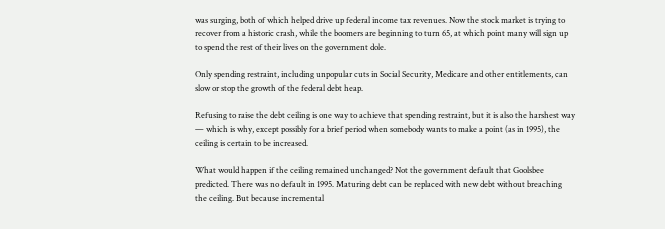was surging, both of which helped drive up federal income tax revenues. Now the stock market is trying to recover from a historic crash, while the boomers are beginning to turn 65, at which point many will sign up to spend the rest of their lives on the government dole.

Only spending restraint, including unpopular cuts in Social Security, Medicare and other entitlements, can slow or stop the growth of the federal debt heap.

Refusing to raise the debt ceiling is one way to achieve that spending restraint, but it is also the harshest way — which is why, except possibly for a brief period when somebody wants to make a point (as in 1995), the ceiling is certain to be increased.

What would happen if the ceiling remained unchanged? Not the government default that Goolsbee predicted. There was no default in 1995. Maturing debt can be replaced with new debt without breaching the ceiling. But because incremental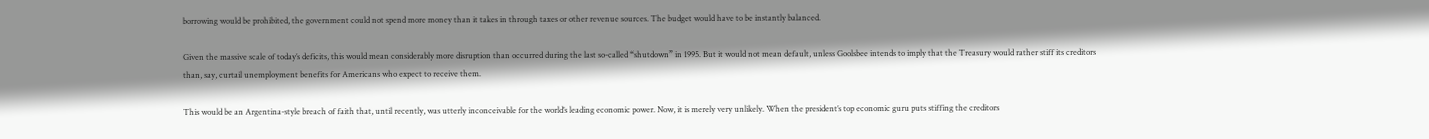borrowing would be prohibited, the government could not spend more money than it takes in through taxes or other revenue sources. The budget would have to be instantly balanced.

Given the massive scale of today’s deficits, this would mean considerably more disruption than occurred during the last so-called “shutdown” in 1995. But it would not mean default, unless Goolsbee intends to imply that the Treasury would rather stiff its creditors than, say, curtail unemployment benefits for Americans who expect to receive them.

This would be an Argentina-style breach of faith that, until recently, was utterly inconceivable for the world’s leading economic power. Now, it is merely very unlikely. When the president’s top economic guru puts stiffing the creditors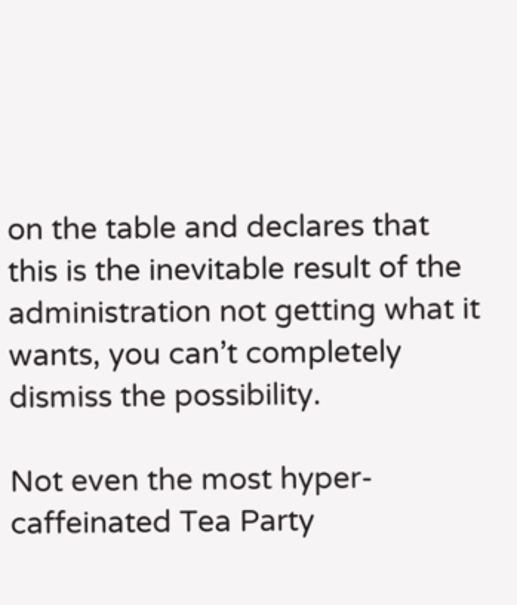on the table and declares that this is the inevitable result of the administration not getting what it wants, you can’t completely dismiss the possibility.

Not even the most hyper-caffeinated Tea Party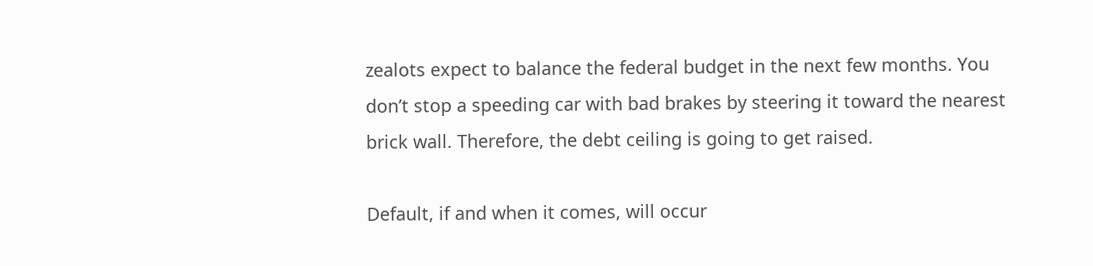zealots expect to balance the federal budget in the next few months. You don’t stop a speeding car with bad brakes by steering it toward the nearest brick wall. Therefore, the debt ceiling is going to get raised.

Default, if and when it comes, will occur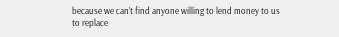because we can’t find anyone willing to lend money to us to replace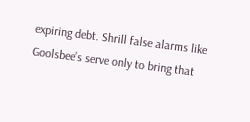expiring debt. Shrill false alarms like Goolsbee’s serve only to bring that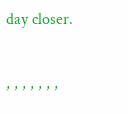day closer.

, , , , , , ,